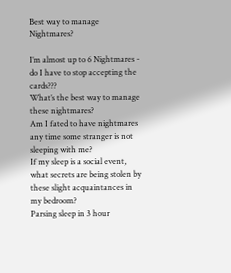Best way to manage Nightmares?

I’m almost up to 6 Nightmares - do I have to stop accepting the cards???
What’s the best way to manage these nightmares?
Am I fated to have nightmares any time some stranger is not sleeping with me?
If my sleep is a social event, what secrets are being stolen by these slight acquaintances in my bedroom?
Parsing sleep in 3 hour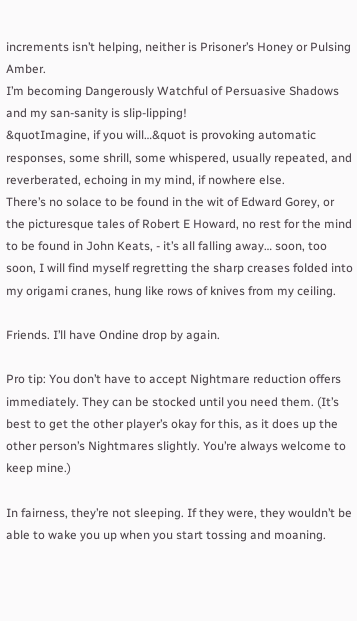increments isn’t helping, neither is Prisoner’s Honey or Pulsing Amber.
I’m becoming Dangerously Watchful of Persuasive Shadows and my san-sanity is slip-lipping!
&quotImagine, if you will…&quot is provoking automatic responses, some shrill, some whispered, usually repeated, and reverberated, echoing in my mind, if nowhere else.
There’s no solace to be found in the wit of Edward Gorey, or the picturesque tales of Robert E Howard, no rest for the mind to be found in John Keats, - it’s all falling away… soon, too soon, I will find myself regretting the sharp creases folded into my origami cranes, hung like rows of knives from my ceiling.

Friends. I’ll have Ondine drop by again.

Pro tip: You don’t have to accept Nightmare reduction offers immediately. They can be stocked until you need them. (It’s best to get the other player’s okay for this, as it does up the other person’s Nightmares slightly. You’re always welcome to keep mine.)

In fairness, they’re not sleeping. If they were, they wouldn’t be able to wake you up when you start tossing and moaning.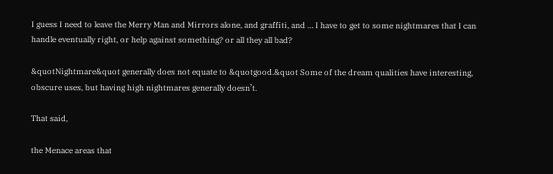I guess I need to leave the Merry Man and Mirrors alone, and graffiti, and … I have to get to some nightmares that I can handle eventually right, or help against something? or all they all bad?

&quotNightmare&quot generally does not equate to &quotgood.&quot Some of the dream qualities have interesting, obscure uses, but having high nightmares generally doesn’t.

That said,

the Menace areas that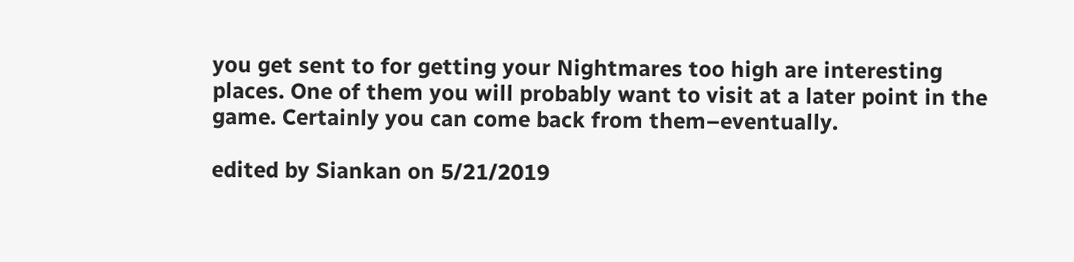you get sent to for getting your Nightmares too high are interesting places. One of them you will probably want to visit at a later point in the game. Certainly you can come back from them–eventually.

edited by Siankan on 5/21/2019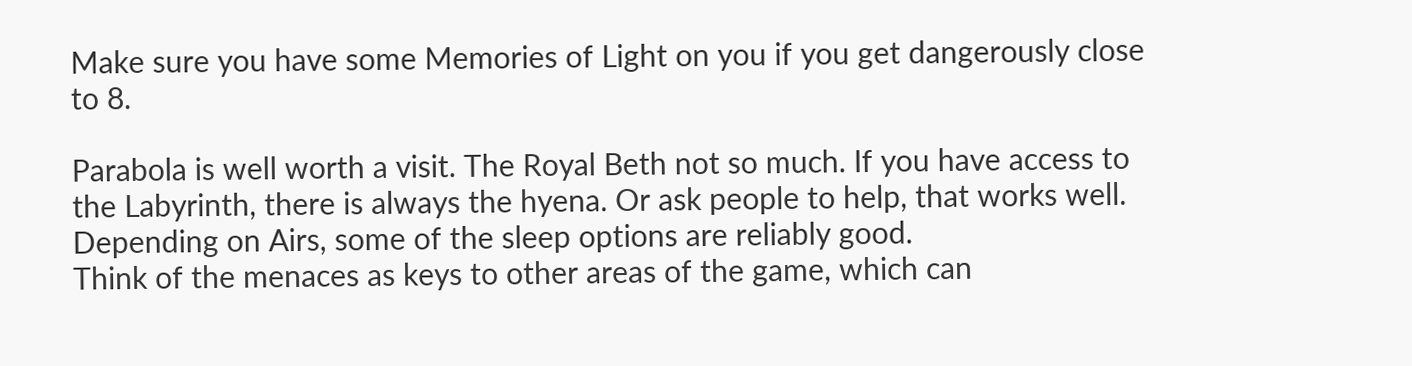Make sure you have some Memories of Light on you if you get dangerously close to 8.

Parabola is well worth a visit. The Royal Beth not so much. If you have access to the Labyrinth, there is always the hyena. Or ask people to help, that works well. Depending on Airs, some of the sleep options are reliably good.
Think of the menaces as keys to other areas of the game, which can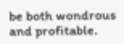be both wondrous and profitable.